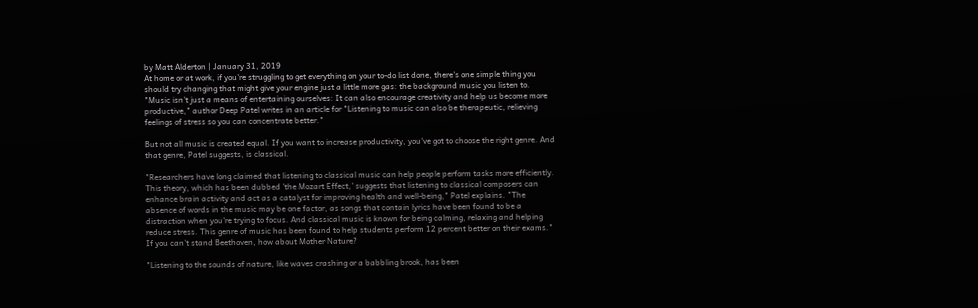by Matt Alderton | January 31, 2019
At home or at work, if you're struggling to get everything on your to-do list done, there's one simple thing you should try changing that might give your engine just a little more gas: the background music you listen to.
"Music isn't just a means of entertaining ourselves: It can also encourage creativity and help us become more productive," author Deep Patel writes in an article for "Listening to music can also be therapeutic, relieving feelings of stress so you can concentrate better."

But not all music is created equal. If you want to increase productivity, you've got to choose the right genre. And that genre, Patel suggests, is classical.

"Researchers have long claimed that listening to classical music can help people perform tasks more efficiently. This theory, which has been dubbed 'the Mozart Effect,' suggests that listening to classical composers can enhance brain activity and act as a catalyst for improving health and well-being," Patel explains. "The absence of words in the music may be one factor, as songs that contain lyrics have been found to be a distraction when you're trying to focus. And classical music is known for being calming, relaxing and helping reduce stress. This genre of music has been found to help students perform 12 percent better on their exams."
If you can't stand Beethoven, how about Mother Nature?

"Listening to the sounds of nature, like waves crashing or a babbling brook, has been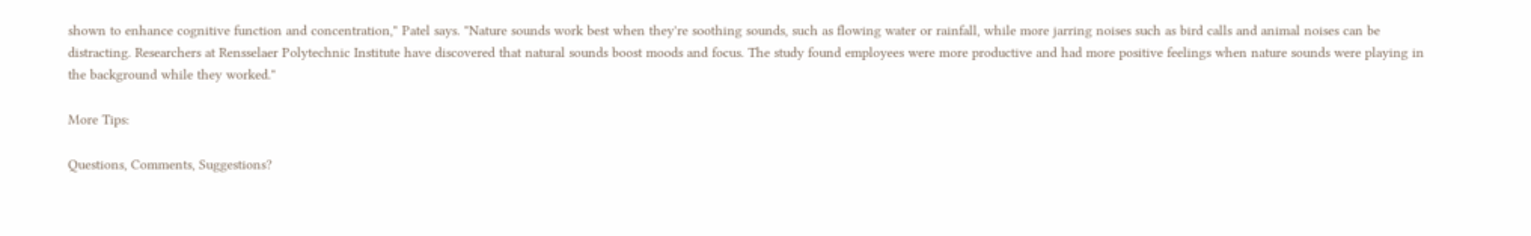shown to enhance cognitive function and concentration," Patel says. "Nature sounds work best when they're soothing sounds, such as flowing water or rainfall, while more jarring noises such as bird calls and animal noises can be distracting. Researchers at Rensselaer Polytechnic Institute have discovered that natural sounds boost moods and focus. The study found employees were more productive and had more positive feelings when nature sounds were playing in the background while they worked."

More Tips:

Questions, Comments, Suggestions?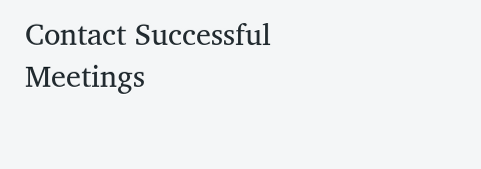Contact Successful Meetings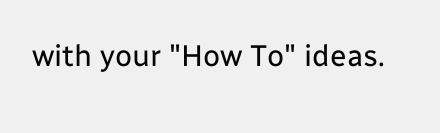with your "How To" ideas.